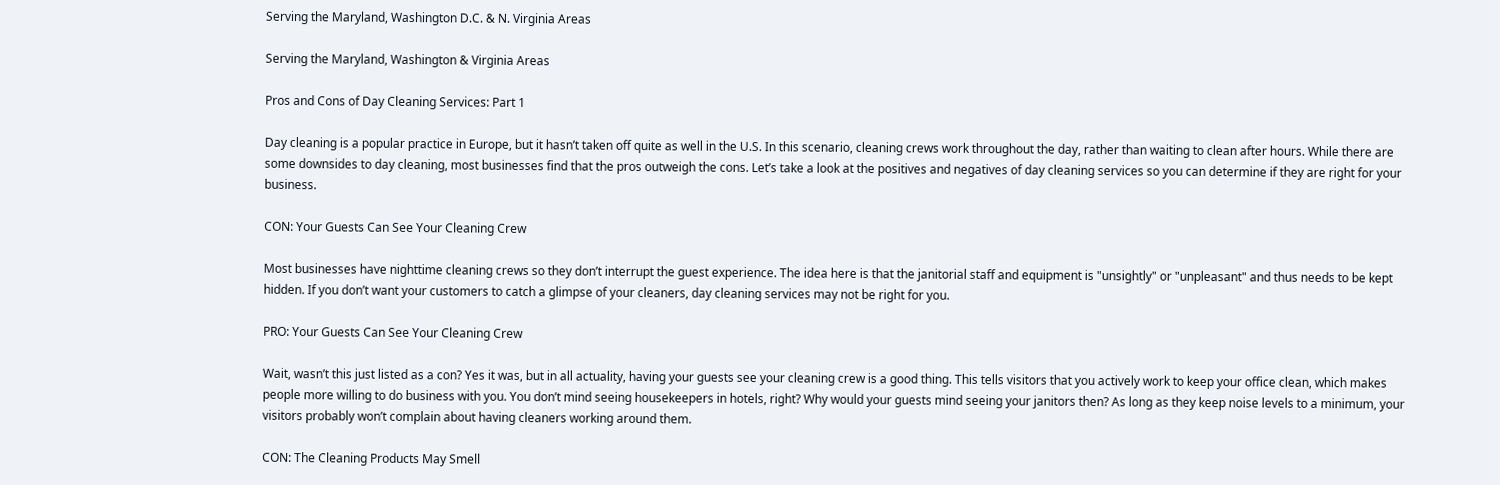Serving the Maryland, Washington D.C. & N. Virginia Areas

Serving the Maryland, Washington & Virginia Areas

Pros and Cons of Day Cleaning Services: Part 1

Day cleaning is a popular practice in Europe, but it hasn’t taken off quite as well in the U.S. In this scenario, cleaning crews work throughout the day, rather than waiting to clean after hours. While there are some downsides to day cleaning, most businesses find that the pros outweigh the cons. Let’s take a look at the positives and negatives of day cleaning services so you can determine if they are right for your business.

CON: Your Guests Can See Your Cleaning Crew

Most businesses have nighttime cleaning crews so they don’t interrupt the guest experience. The idea here is that the janitorial staff and equipment is "unsightly" or "unpleasant" and thus needs to be kept hidden. If you don’t want your customers to catch a glimpse of your cleaners, day cleaning services may not be right for you.

PRO: Your Guests Can See Your Cleaning Crew

Wait, wasn’t this just listed as a con? Yes it was, but in all actuality, having your guests see your cleaning crew is a good thing. This tells visitors that you actively work to keep your office clean, which makes people more willing to do business with you. You don’t mind seeing housekeepers in hotels, right? Why would your guests mind seeing your janitors then? As long as they keep noise levels to a minimum, your visitors probably won’t complain about having cleaners working around them.

CON: The Cleaning Products May Smell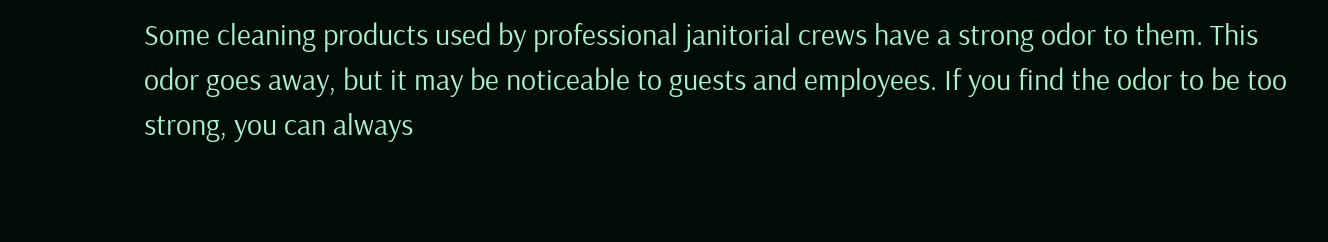Some cleaning products used by professional janitorial crews have a strong odor to them. This odor goes away, but it may be noticeable to guests and employees. If you find the odor to be too strong, you can always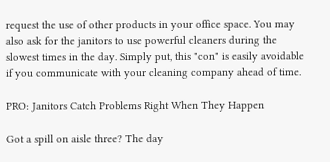request the use of other products in your office space. You may also ask for the janitors to use powerful cleaners during the slowest times in the day. Simply put, this "con" is easily avoidable if you communicate with your cleaning company ahead of time.

PRO: Janitors Catch Problems Right When They Happen

Got a spill on aisle three? The day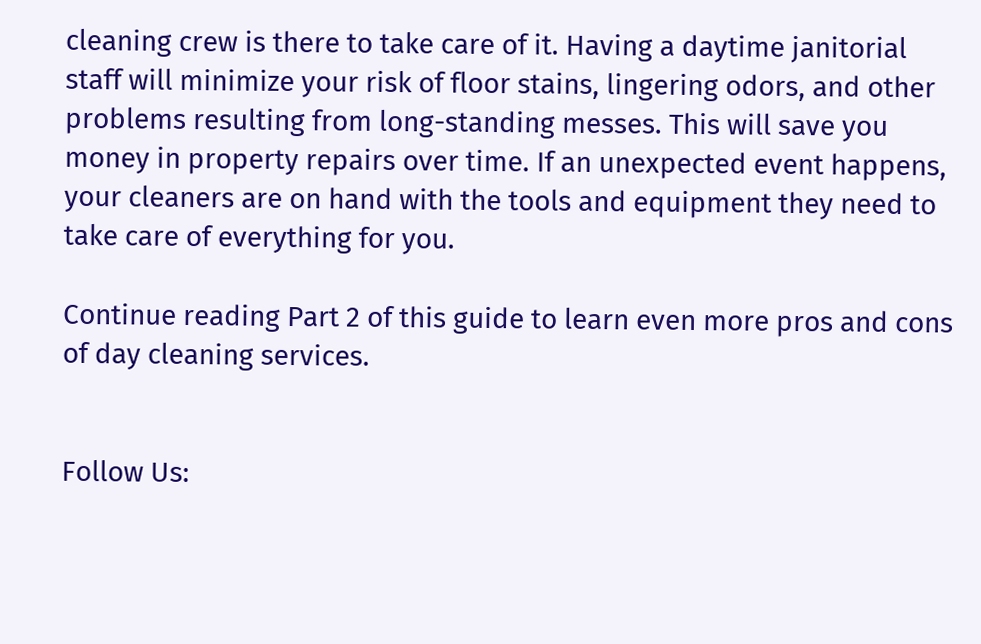cleaning crew is there to take care of it. Having a daytime janitorial staff will minimize your risk of floor stains, lingering odors, and other problems resulting from long-standing messes. This will save you money in property repairs over time. If an unexpected event happens, your cleaners are on hand with the tools and equipment they need to take care of everything for you.

Continue reading Part 2 of this guide to learn even more pros and cons of day cleaning services.


Follow Us: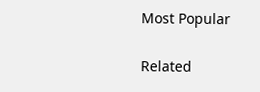Most Popular

Related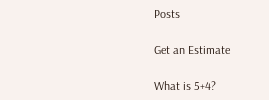Posts

Get an Estimate

What is 5+4?